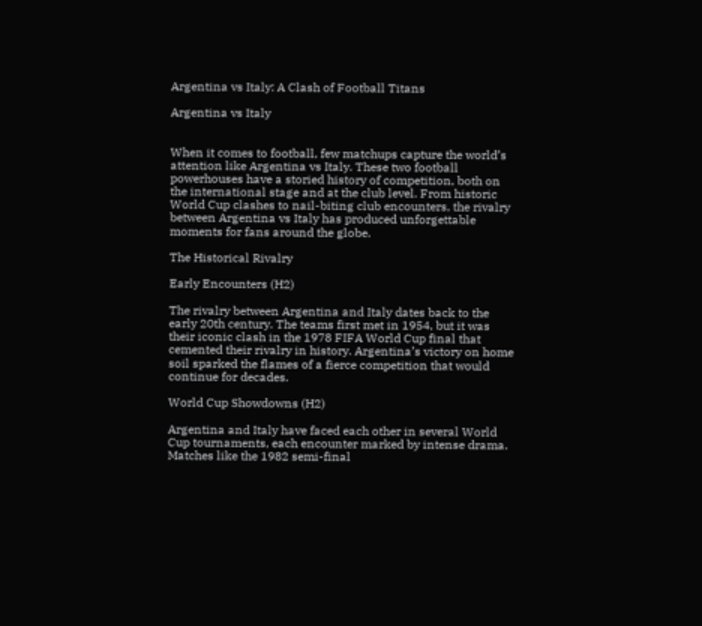Argentina vs Italy: A Clash of Football Titans

Argentina vs Italy


When it comes to football, few matchups capture the world’s attention like Argentina vs Italy. These two football powerhouses have a storied history of competition, both on the international stage and at the club level. From historic World Cup clashes to nail-biting club encounters, the rivalry between Argentina vs Italy has produced unforgettable moments for fans around the globe.

The Historical Rivalry

Early Encounters (H2)

The rivalry between Argentina and Italy dates back to the early 20th century. The teams first met in 1954, but it was their iconic clash in the 1978 FIFA World Cup final that cemented their rivalry in history. Argentina’s victory on home soil sparked the flames of a fierce competition that would continue for decades.

World Cup Showdowns (H2)

Argentina and Italy have faced each other in several World Cup tournaments, each encounter marked by intense drama. Matches like the 1982 semi-final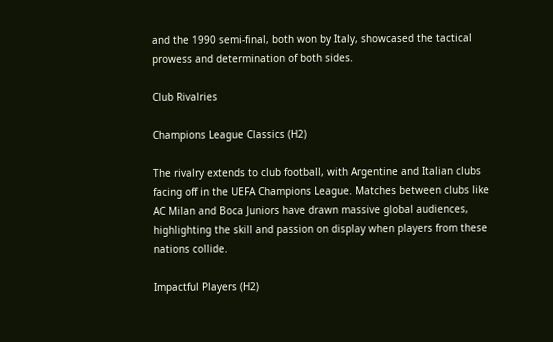and the 1990 semi-final, both won by Italy, showcased the tactical prowess and determination of both sides.

Club Rivalries

Champions League Classics (H2)

The rivalry extends to club football, with Argentine and Italian clubs facing off in the UEFA Champions League. Matches between clubs like AC Milan and Boca Juniors have drawn massive global audiences, highlighting the skill and passion on display when players from these nations collide.

Impactful Players (H2)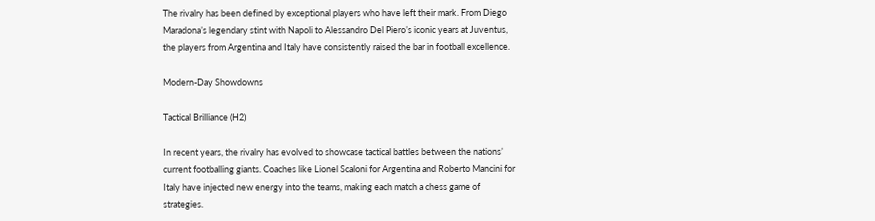The rivalry has been defined by exceptional players who have left their mark. From Diego Maradona’s legendary stint with Napoli to Alessandro Del Piero’s iconic years at Juventus, the players from Argentina and Italy have consistently raised the bar in football excellence.

Modern-Day Showdowns

Tactical Brilliance (H2)

In recent years, the rivalry has evolved to showcase tactical battles between the nations’ current footballing giants. Coaches like Lionel Scaloni for Argentina and Roberto Mancini for Italy have injected new energy into the teams, making each match a chess game of strategies.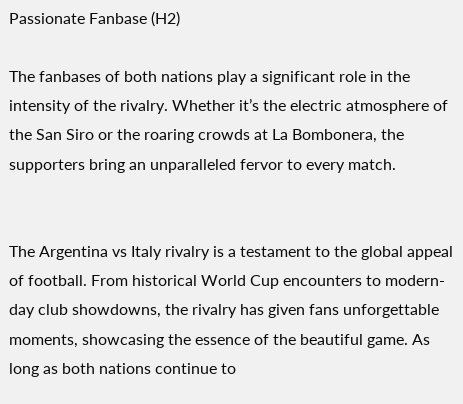Passionate Fanbase (H2)

The fanbases of both nations play a significant role in the intensity of the rivalry. Whether it’s the electric atmosphere of the San Siro or the roaring crowds at La Bombonera, the supporters bring an unparalleled fervor to every match.


The Argentina vs Italy rivalry is a testament to the global appeal of football. From historical World Cup encounters to modern-day club showdowns, the rivalry has given fans unforgettable moments, showcasing the essence of the beautiful game. As long as both nations continue to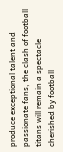produce exceptional talent and passionate fans, the clash of football titans will remain a spectacle cherished by football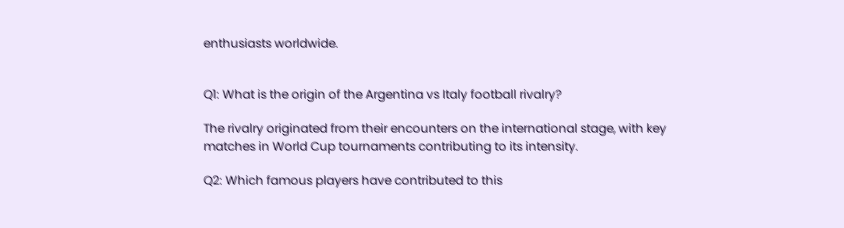enthusiasts worldwide.


Q1: What is the origin of the Argentina vs Italy football rivalry?

The rivalry originated from their encounters on the international stage, with key matches in World Cup tournaments contributing to its intensity.

Q2: Which famous players have contributed to this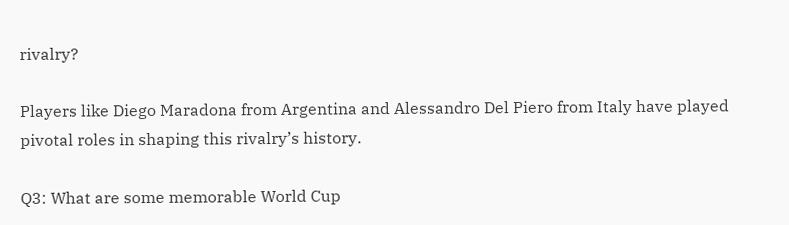rivalry?

Players like Diego Maradona from Argentina and Alessandro Del Piero from Italy have played pivotal roles in shaping this rivalry’s history.

Q3: What are some memorable World Cup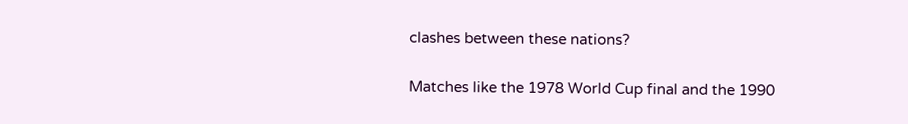clashes between these nations?

Matches like the 1978 World Cup final and the 1990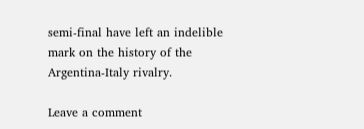semi-final have left an indelible mark on the history of the Argentina-Italy rivalry.

Leave a comment